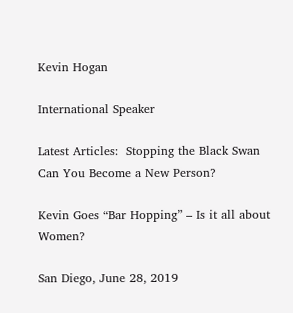Kevin Hogan

International Speaker

Latest Articles:  Stopping the Black Swan Can You Become a New Person?

Kevin Goes “Bar Hopping” – Is it all about Women?

San Diego, June 28, 2019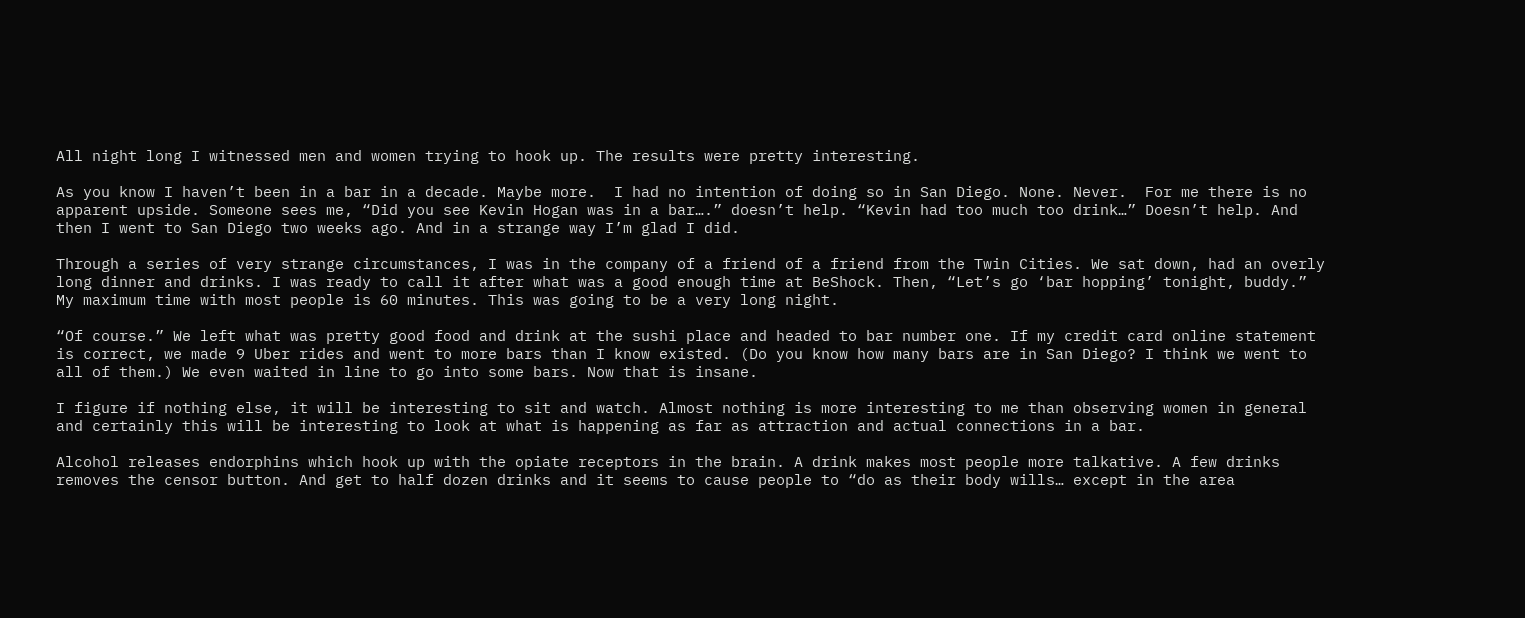All night long I witnessed men and women trying to hook up. The results were pretty interesting.

As you know I haven’t been in a bar in a decade. Maybe more.  I had no intention of doing so in San Diego. None. Never.  For me there is no apparent upside. Someone sees me, “Did you see Kevin Hogan was in a bar….” doesn’t help. “Kevin had too much too drink…” Doesn’t help. And then I went to San Diego two weeks ago. And in a strange way I’m glad I did.

Through a series of very strange circumstances, I was in the company of a friend of a friend from the Twin Cities. We sat down, had an overly long dinner and drinks. I was ready to call it after what was a good enough time at BeShock. Then, “Let’s go ‘bar hopping’ tonight, buddy.”  My maximum time with most people is 60 minutes. This was going to be a very long night.

“Of course.” We left what was pretty good food and drink at the sushi place and headed to bar number one. If my credit card online statement is correct, we made 9 Uber rides and went to more bars than I know existed. (Do you know how many bars are in San Diego? I think we went to all of them.) We even waited in line to go into some bars. Now that is insane.

I figure if nothing else, it will be interesting to sit and watch. Almost nothing is more interesting to me than observing women in general and certainly this will be interesting to look at what is happening as far as attraction and actual connections in a bar.

Alcohol releases endorphins which hook up with the opiate receptors in the brain. A drink makes most people more talkative. A few drinks removes the censor button. And get to half dozen drinks and it seems to cause people to “do as their body wills… except in the area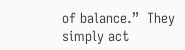of balance.”  They simply act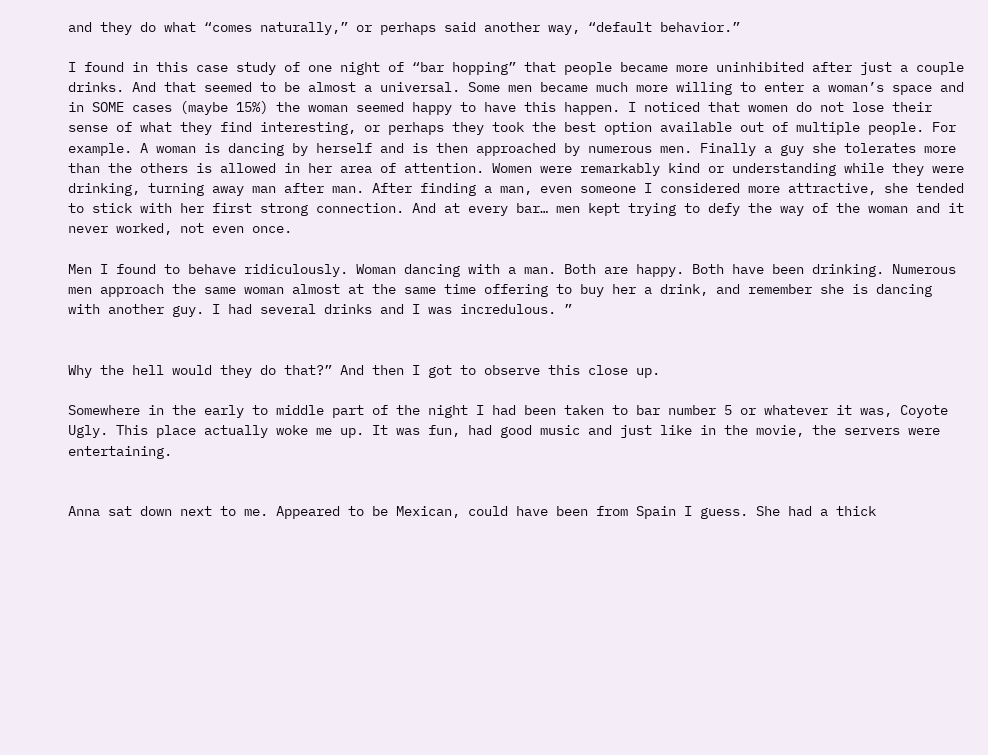and they do what “comes naturally,” or perhaps said another way, “default behavior.”

I found in this case study of one night of “bar hopping” that people became more uninhibited after just a couple drinks. And that seemed to be almost a universal. Some men became much more willing to enter a woman’s space and in SOME cases (maybe 15%) the woman seemed happy to have this happen. I noticed that women do not lose their sense of what they find interesting, or perhaps they took the best option available out of multiple people. For example. A woman is dancing by herself and is then approached by numerous men. Finally a guy she tolerates more than the others is allowed in her area of attention. Women were remarkably kind or understanding while they were drinking, turning away man after man. After finding a man, even someone I considered more attractive, she tended to stick with her first strong connection. And at every bar… men kept trying to defy the way of the woman and it never worked, not even once.

Men I found to behave ridiculously. Woman dancing with a man. Both are happy. Both have been drinking. Numerous men approach the same woman almost at the same time offering to buy her a drink, and remember she is dancing with another guy. I had several drinks and I was incredulous. ”


Why the hell would they do that?” And then I got to observe this close up.

Somewhere in the early to middle part of the night I had been taken to bar number 5 or whatever it was, Coyote Ugly. This place actually woke me up. It was fun, had good music and just like in the movie, the servers were entertaining.


Anna sat down next to me. Appeared to be Mexican, could have been from Spain I guess. She had a thick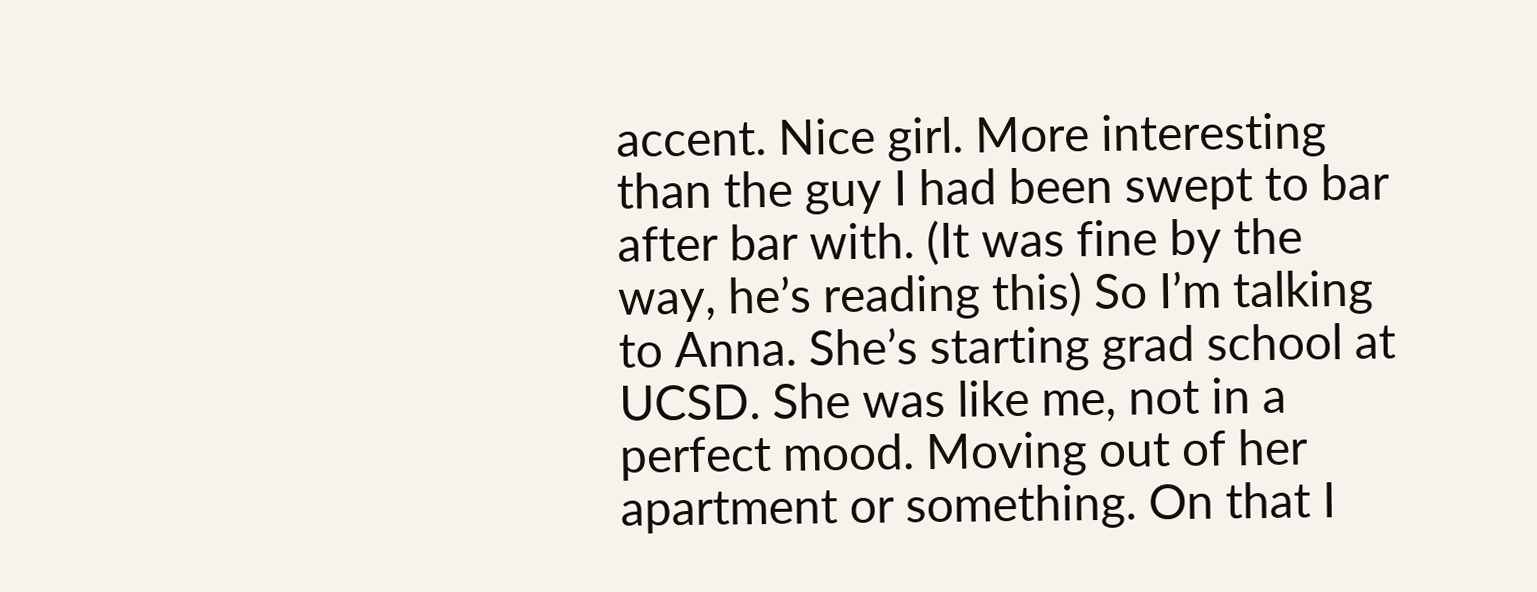accent. Nice girl. More interesting than the guy I had been swept to bar after bar with. (It was fine by the way, he’s reading this) So I’m talking to Anna. She’s starting grad school at UCSD. She was like me, not in a perfect mood. Moving out of her apartment or something. On that I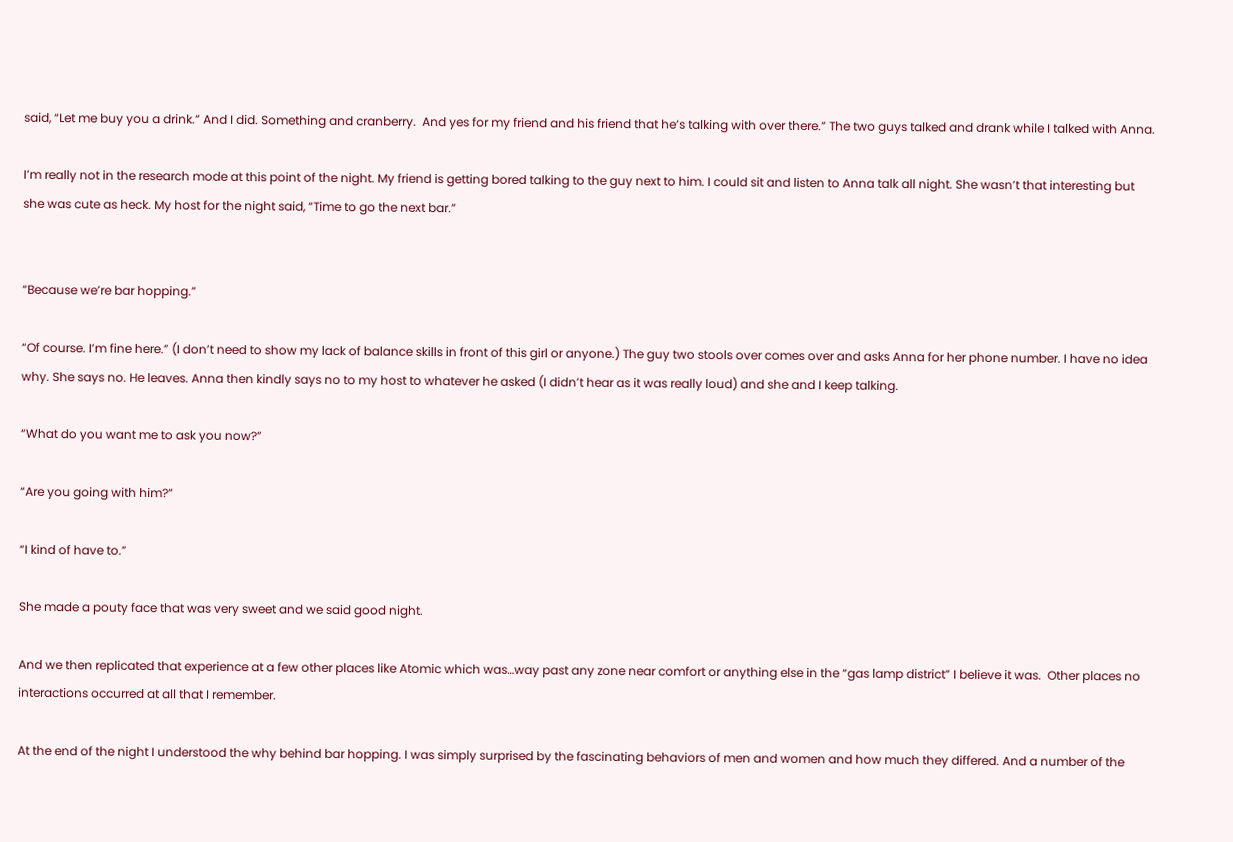said, “Let me buy you a drink.” And I did. Something and cranberry.  And yes for my friend and his friend that he’s talking with over there.” The two guys talked and drank while I talked with Anna.

I’m really not in the research mode at this point of the night. My friend is getting bored talking to the guy next to him. I could sit and listen to Anna talk all night. She wasn’t that interesting but she was cute as heck. My host for the night said, “Time to go the next bar.”


“Because we’re bar hopping.”

“Of course. I’m fine here.” (I don’t need to show my lack of balance skills in front of this girl or anyone.) The guy two stools over comes over and asks Anna for her phone number. I have no idea why. She says no. He leaves. Anna then kindly says no to my host to whatever he asked (I didn’t hear as it was really loud) and she and I keep talking.

“What do you want me to ask you now?”

“Are you going with him?”

“I kind of have to.”

She made a pouty face that was very sweet and we said good night.

And we then replicated that experience at a few other places like Atomic which was…way past any zone near comfort or anything else in the “gas lamp district” I believe it was.  Other places no interactions occurred at all that I remember.

At the end of the night I understood the why behind bar hopping. I was simply surprised by the fascinating behaviors of men and women and how much they differed. And a number of the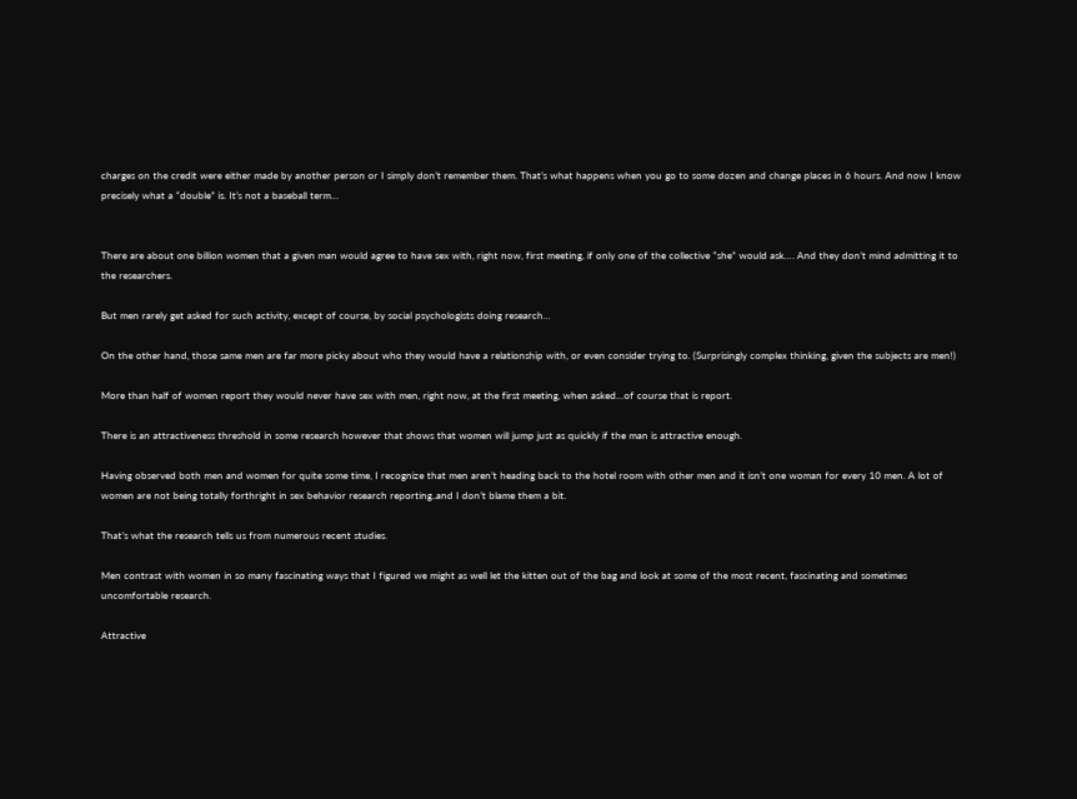charges on the credit were either made by another person or I simply don’t remember them. That’s what happens when you go to some dozen and change places in 6 hours. And now I know precisely what a “double” is. It’s not a baseball term…


There are about one billion women that a given man would agree to have sex with, right now, first meeting, if only one of the collective “she” would ask…. And they don’t mind admitting it to the researchers.

But men rarely get asked for such activity, except of course, by social psychologists doing research…

On the other hand, those same men are far more picky about who they would have a relationship with, or even consider trying to. (Surprisingly complex thinking, given the subjects are men!)

More than half of women report they would never have sex with men, right now, at the first meeting, when asked…of course that is report.

There is an attractiveness threshold in some research however that shows that women will jump just as quickly if the man is attractive enough.

Having observed both men and women for quite some time, I recognize that men aren’t heading back to the hotel room with other men and it isn’t one woman for every 10 men. A lot of women are not being totally forthright in sex behavior research reporting..and I don’t blame them a bit.

That’s what the research tells us from numerous recent studies.

Men contrast with women in so many fascinating ways that I figured we might as well let the kitten out of the bag and look at some of the most recent, fascinating and sometimes uncomfortable research.

Attractive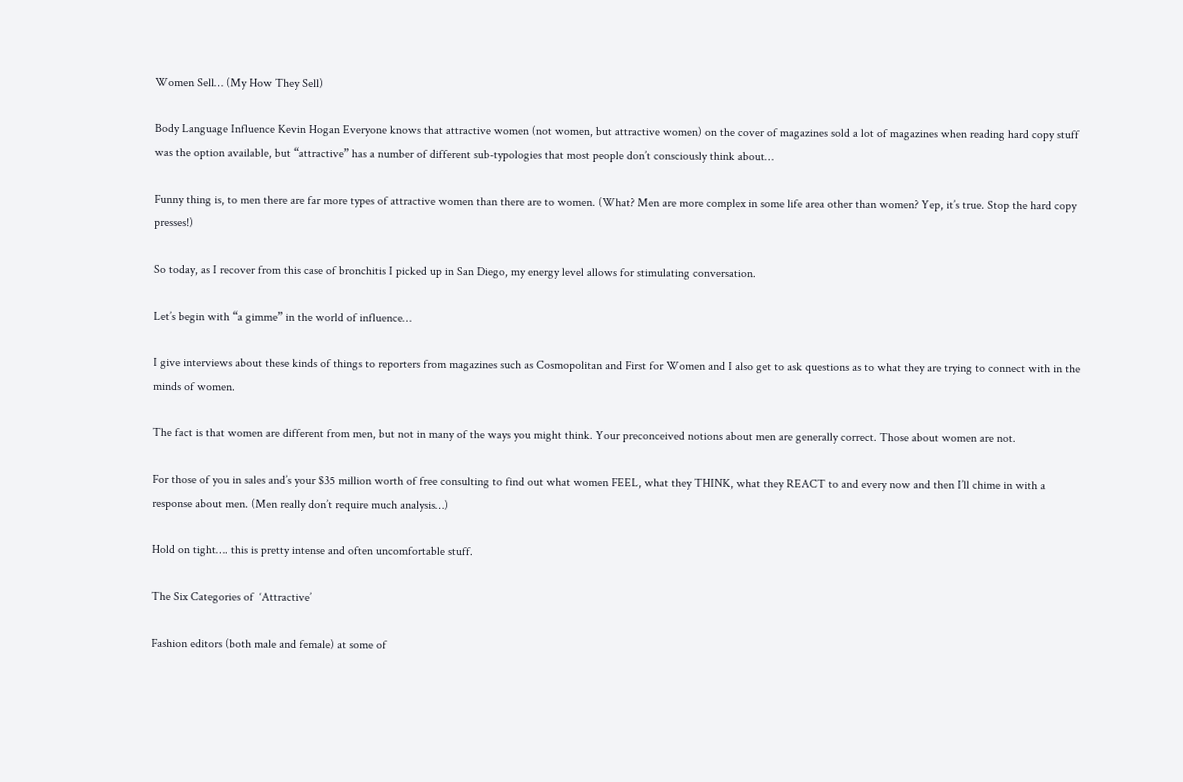Women Sell… (My How They Sell)

Body Language Influence Kevin Hogan Everyone knows that attractive women (not women, but attractive women) on the cover of magazines sold a lot of magazines when reading hard copy stuff was the option available, but “attractive” has a number of different sub-typologies that most people don’t consciously think about…

Funny thing is, to men there are far more types of attractive women than there are to women. (What? Men are more complex in some life area other than women? Yep, it’s true. Stop the hard copy presses!)

So today, as I recover from this case of bronchitis I picked up in San Diego, my energy level allows for stimulating conversation.

Let’s begin with “a gimme” in the world of influence…

I give interviews about these kinds of things to reporters from magazines such as Cosmopolitan and First for Women and I also get to ask questions as to what they are trying to connect with in the minds of women.

The fact is that women are different from men, but not in many of the ways you might think. Your preconceived notions about men are generally correct. Those about women are not.

For those of you in sales and’s your $35 million worth of free consulting to find out what women FEEL, what they THINK, what they REACT to and every now and then I’ll chime in with a response about men. (Men really don’t require much analysis…)

Hold on tight…. this is pretty intense and often uncomfortable stuff.

The Six Categories of  ‘Attractive’

Fashion editors (both male and female) at some of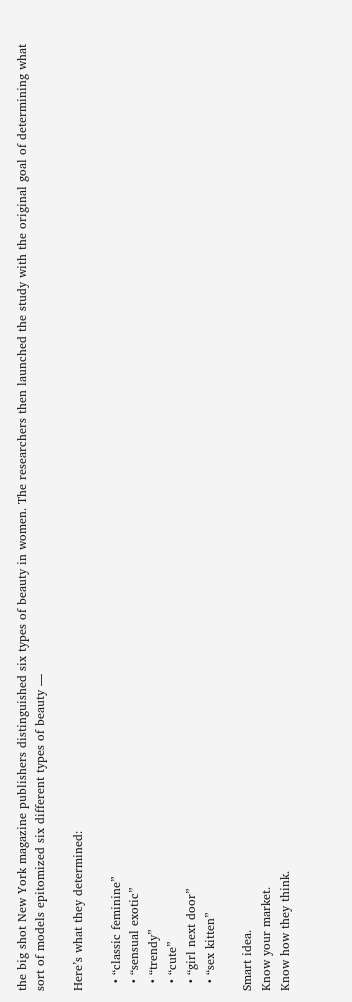the big shot New York magazine publishers distinguished six types of beauty in women. The researchers then launched the study with the original goal of determining what sort of models epitomized six different types of beauty —

Here’s what they determined:

  • “classic feminine”
  • “sensual exotic”
  • “trendy”
  • “cute”
  • “girl next door”
  • “sex kitten”

Smart idea.
Know your market.
Know how they think.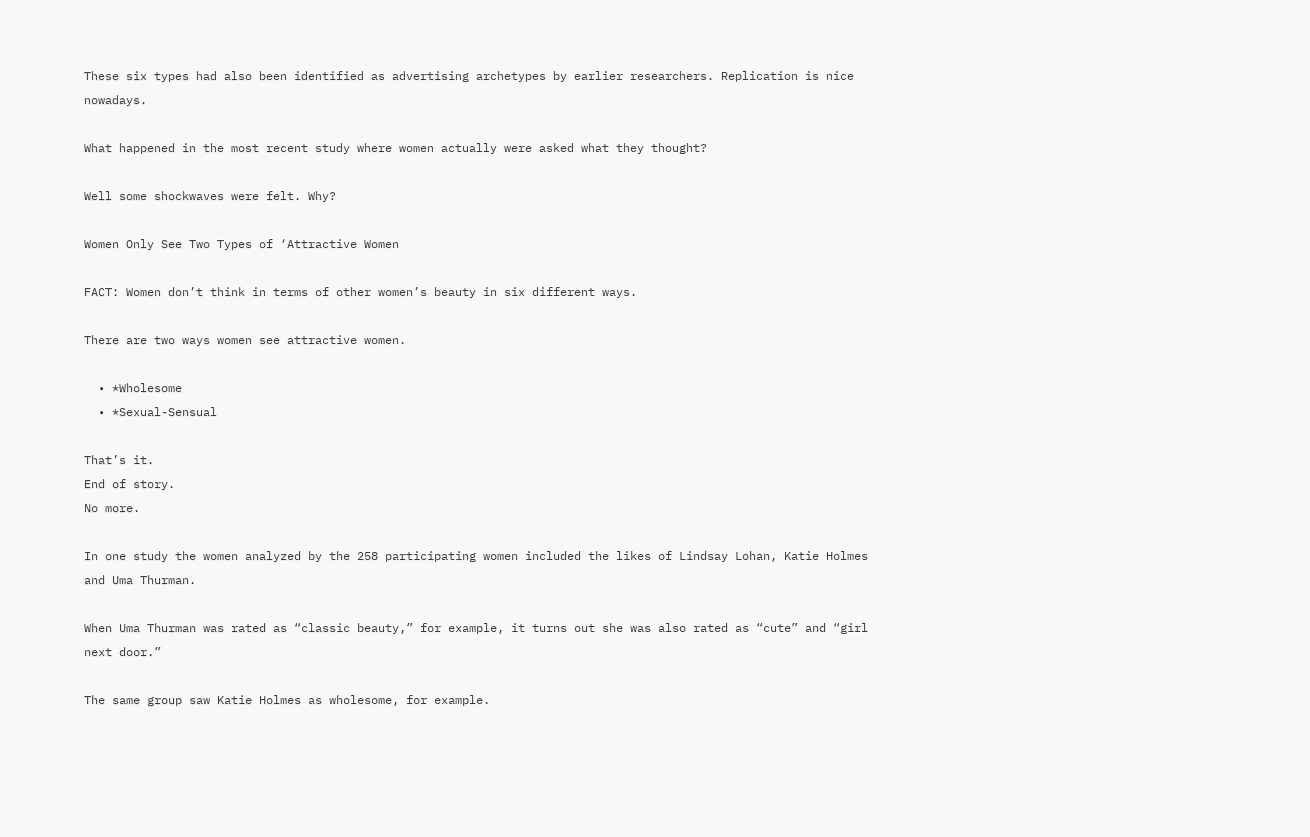These six types had also been identified as advertising archetypes by earlier researchers. Replication is nice nowadays.

What happened in the most recent study where women actually were asked what they thought?

Well some shockwaves were felt. Why?

Women Only See Two Types of ‘Attractive Women

FACT: Women don’t think in terms of other women’s beauty in six different ways.

There are two ways women see attractive women.

  • *Wholesome
  • *Sexual-Sensual

That’s it.
End of story.
No more.

In one study the women analyzed by the 258 participating women included the likes of Lindsay Lohan, Katie Holmes and Uma Thurman.

When Uma Thurman was rated as “classic beauty,” for example, it turns out she was also rated as “cute” and “girl next door.”

The same group saw Katie Holmes as wholesome, for example.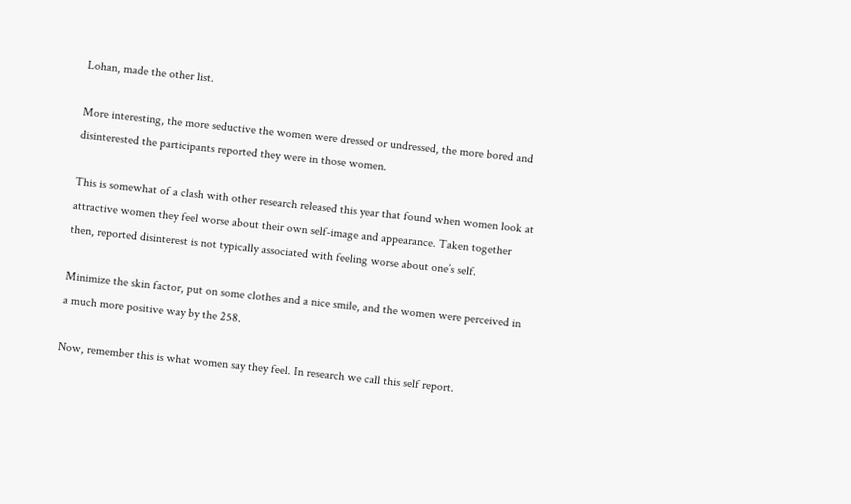Lohan, made the other list.

More interesting, the more seductive the women were dressed or undressed, the more bored and disinterested the participants reported they were in those women.

This is somewhat of a clash with other research released this year that found when women look at attractive women they feel worse about their own self-image and appearance. Taken together then, reported disinterest is not typically associated with feeling worse about one’s self.

Minimize the skin factor, put on some clothes and a nice smile, and the women were perceived in a much more positive way by the 258.

Now, remember this is what women say they feel. In research we call this self report.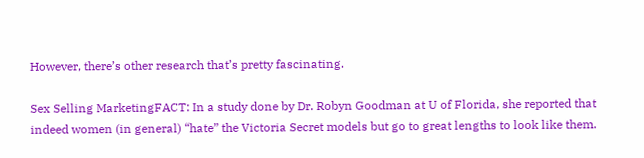However, there’s other research that’s pretty fascinating.

Sex Selling MarketingFACT: In a study done by Dr. Robyn Goodman at U of Florida, she reported that indeed women (in general) “hate” the Victoria Secret models but go to great lengths to look like them.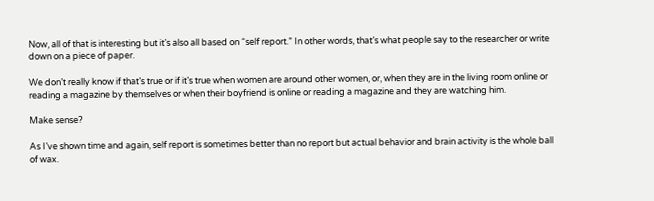Now, all of that is interesting but it’s also all based on “self report.” In other words, that’s what people say to the researcher or write down on a piece of paper.

We don’t really know if that’s true or if it’s true when women are around other women, or, when they are in the living room online or reading a magazine by themselves or when their boyfriend is online or reading a magazine and they are watching him.

Make sense?

As I’ve shown time and again, self report is sometimes better than no report but actual behavior and brain activity is the whole ball of wax.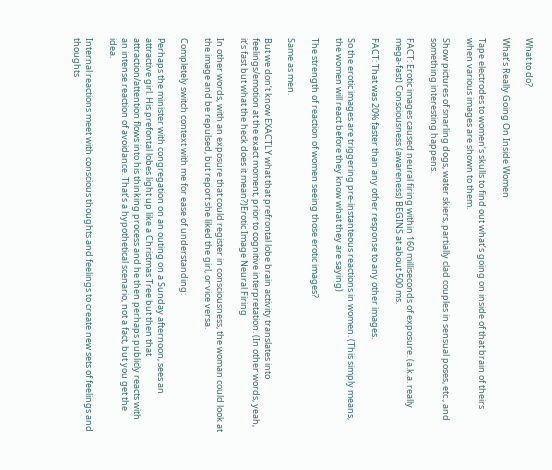What to do?

What’s Really Going On Inside Women

Tape electrodes to women’s skulls to find out what’s going on inside of that brain of theirs when various images are shown to them.

Show pictures of snarling dogs, water skiers, partially clad couples in sensual poses, etc., and something interesting happens.

FACT: Erotic images caused neural firing within 160 milliseconds of exposure. (a.k.a. really mega-fast) Consciousness (awareness) BEGINS at about 500 ms.

FACT: That was 20% faster than any other response to any other images.

So the erotic images are triggering pre-instanteous reactions in women. (This simply means, the women will react before they know what they are saying)

The strength of reaction of women seeing those erotic images?

Same as men.

But we don’t know EXACTLY what that prefrontal lobe brain activity translates into feelings/emotion at the exact moment, prior to cognitive interpretation. (In other words, yeah, it’s fast but what the heck does it mean?)Erotic Image Neural Firing

In other words, with an exposure that could register in consciousness, the woman could look at the image and be repulsed, but report she liked the girl, or vice versa.

Completely switch context with me for ease of understanding:

Perhaps the minister with congregation on an outing on a Sunday afternoon, sees an attractive girl. His prefontal lobes light up like a Christmas Tree but then that attraction/attention flows into his thinking process and he then perhaps publicly reacts with an intense reaction of avoidance. That’s a hypothetical scenario, not a fact, but you get the idea.

Internal reactions meet with conscious thoughts and feelings to create new sets of feelings and thoughts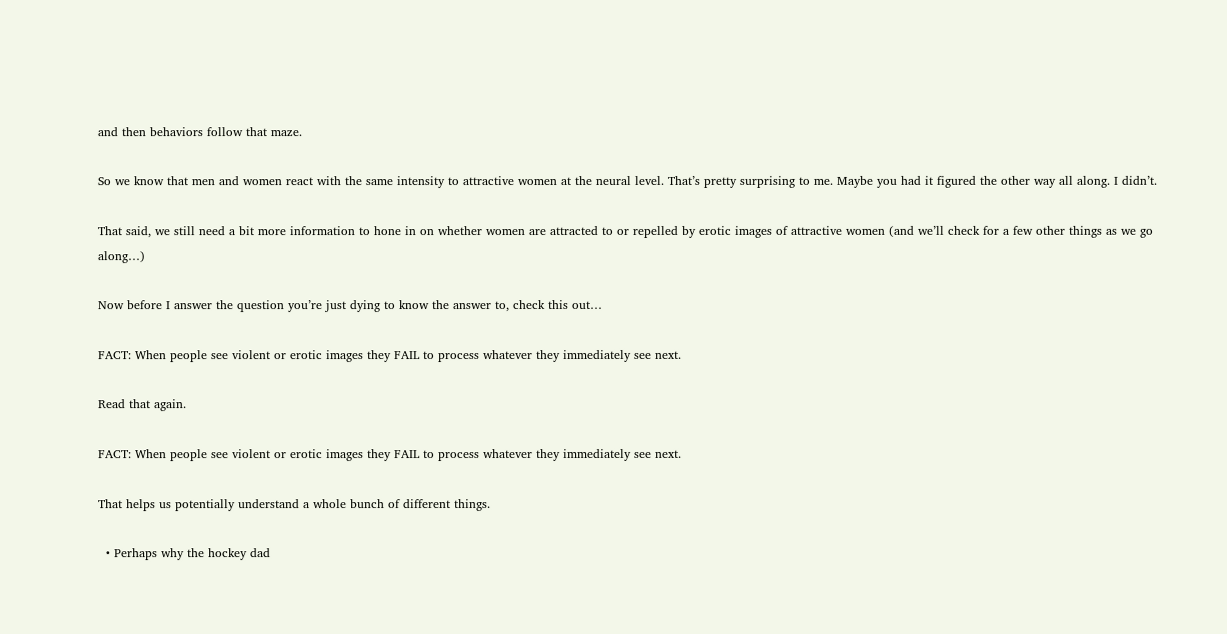and then behaviors follow that maze.

So we know that men and women react with the same intensity to attractive women at the neural level. That’s pretty surprising to me. Maybe you had it figured the other way all along. I didn’t.

That said, we still need a bit more information to hone in on whether women are attracted to or repelled by erotic images of attractive women (and we’ll check for a few other things as we go along…)

Now before I answer the question you’re just dying to know the answer to, check this out…

FACT: When people see violent or erotic images they FAIL to process whatever they immediately see next.

Read that again.

FACT: When people see violent or erotic images they FAIL to process whatever they immediately see next.

That helps us potentially understand a whole bunch of different things.

  • Perhaps why the hockey dad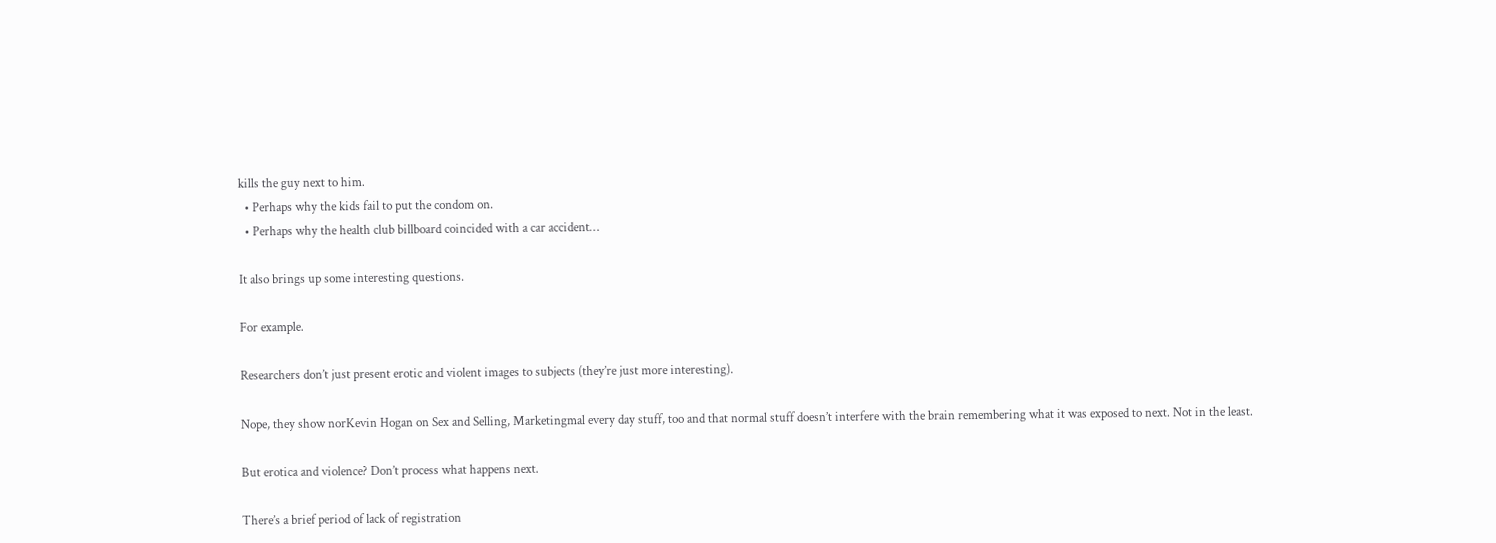kills the guy next to him.
  • Perhaps why the kids fail to put the condom on.
  • Perhaps why the health club billboard coincided with a car accident…

It also brings up some interesting questions.

For example.

Researchers don’t just present erotic and violent images to subjects (they’re just more interesting).

Nope, they show norKevin Hogan on Sex and Selling, Marketingmal every day stuff, too and that normal stuff doesn’t interfere with the brain remembering what it was exposed to next. Not in the least.

But erotica and violence? Don’t process what happens next.

There’s a brief period of lack of registration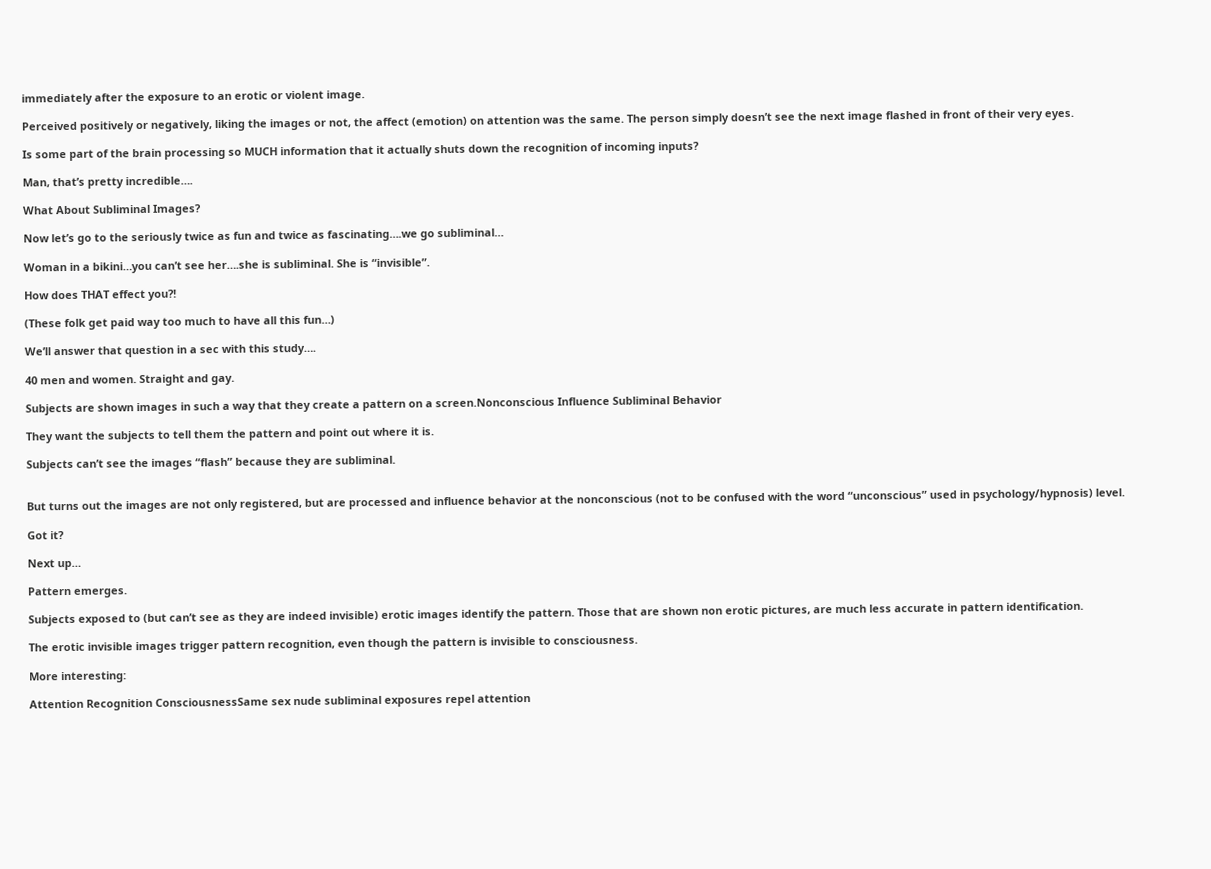immediately after the exposure to an erotic or violent image.

Perceived positively or negatively, liking the images or not, the affect (emotion) on attention was the same. The person simply doesn’t see the next image flashed in front of their very eyes.

Is some part of the brain processing so MUCH information that it actually shuts down the recognition of incoming inputs?

Man, that’s pretty incredible….

What About Subliminal Images?

Now let’s go to the seriously twice as fun and twice as fascinating….we go subliminal…

Woman in a bikini…you can’t see her….she is subliminal. She is “invisible”.

How does THAT effect you?!

(These folk get paid way too much to have all this fun…)

We’ll answer that question in a sec with this study….

40 men and women. Straight and gay.

Subjects are shown images in such a way that they create a pattern on a screen.Nonconscious Influence Subliminal Behavior

They want the subjects to tell them the pattern and point out where it is.

Subjects can’t see the images “flash” because they are subliminal.


But turns out the images are not only registered, but are processed and influence behavior at the nonconscious (not to be confused with the word “unconscious” used in psychology/hypnosis) level.

Got it?

Next up…

Pattern emerges.

Subjects exposed to (but can’t see as they are indeed invisible) erotic images identify the pattern. Those that are shown non erotic pictures, are much less accurate in pattern identification.

The erotic invisible images trigger pattern recognition, even though the pattern is invisible to consciousness.

More interesting:

Attention Recognition ConsciousnessSame sex nude subliminal exposures repel attention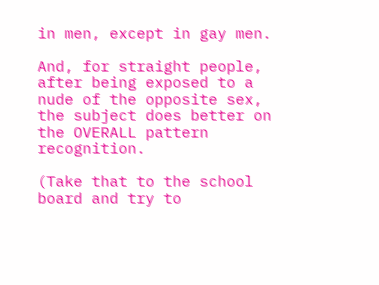in men, except in gay men.

And, for straight people, after being exposed to a nude of the opposite sex, the subject does better on the OVERALL pattern recognition.

(Take that to the school board and try to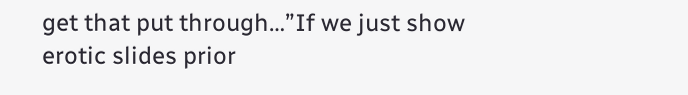get that put through…”If we just show erotic slides prior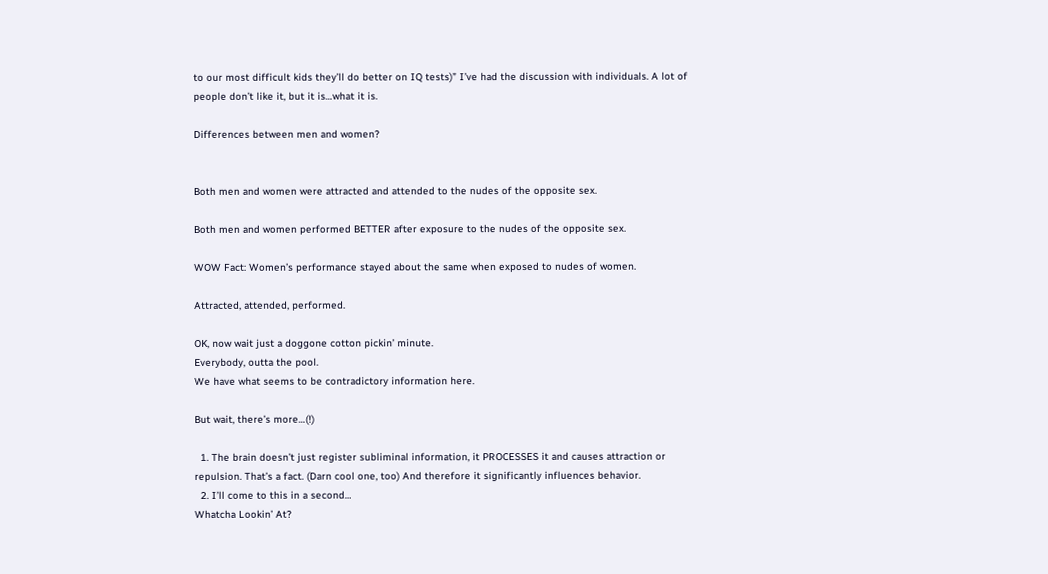to our most difficult kids they’ll do better on IQ tests)” I’ve had the discussion with individuals. A lot of people don’t like it, but it is…what it is.

Differences between men and women?


Both men and women were attracted and attended to the nudes of the opposite sex.

Both men and women performed BETTER after exposure to the nudes of the opposite sex.

WOW Fact: Women’s performance stayed about the same when exposed to nudes of women.

Attracted, attended, performed.

OK, now wait just a doggone cotton pickin’ minute.
Everybody, outta the pool.
We have what seems to be contradictory information here.

But wait, there’s more…(!)

  1. The brain doesn’t just register subliminal information, it PROCESSES it and causes attraction or repulsion. That’s a fact. (Darn cool one, too) And therefore it significantly influences behavior.
  2. I’ll come to this in a second…
Whatcha Lookin’ At?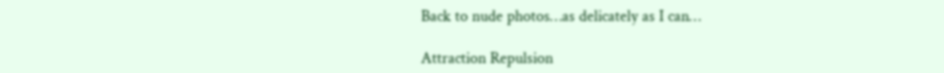Back to nude photos…as delicately as I can…

Attraction Repulsion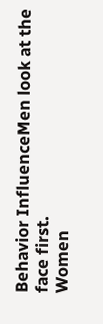Behavior InfluenceMen look at the face first.
Women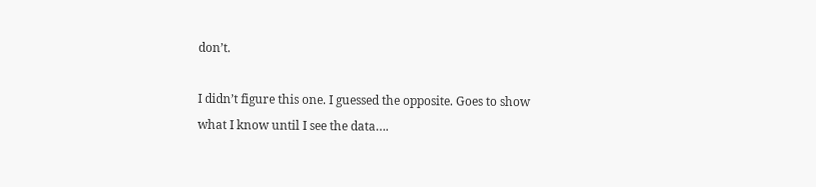don’t.

I didn’t figure this one. I guessed the opposite. Goes to show what I know until I see the data….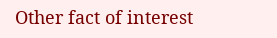Other fact of interest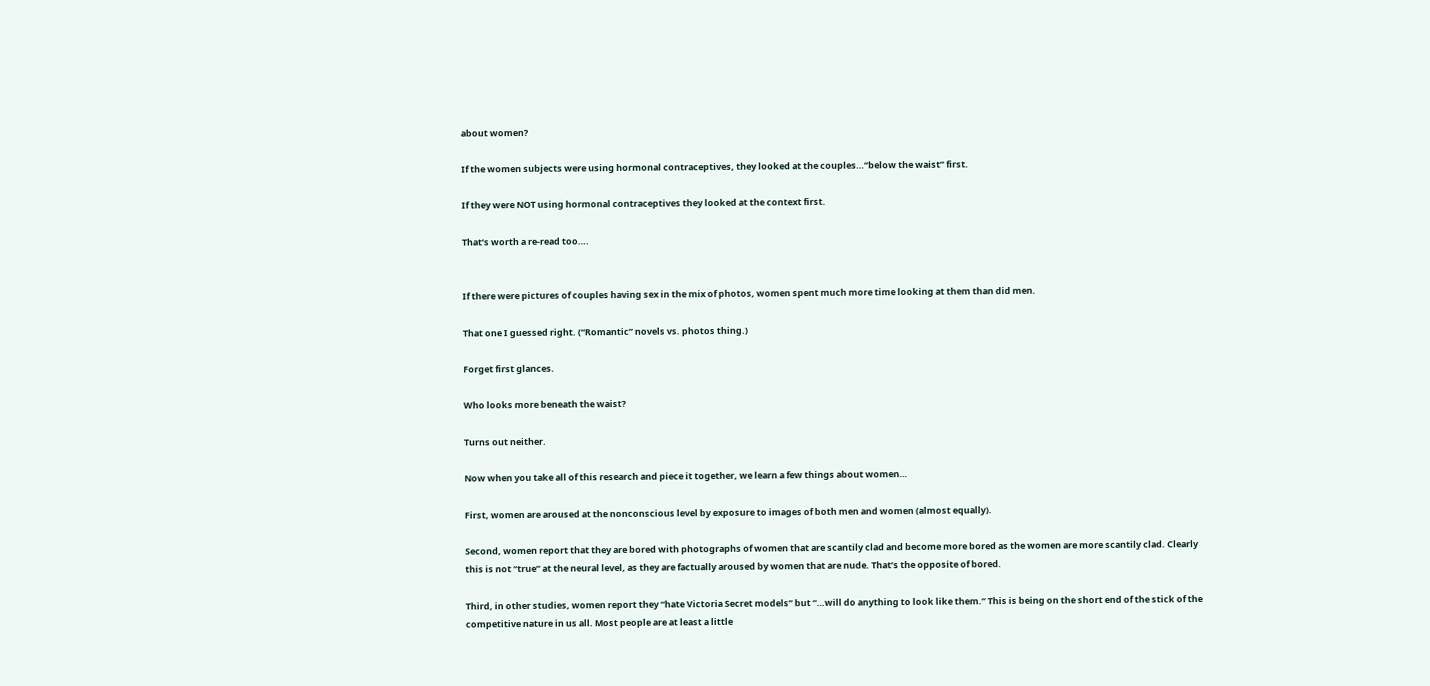about women?

If the women subjects were using hormonal contraceptives, they looked at the couples…”below the waist” first.

If they were NOT using hormonal contraceptives they looked at the context first.

That’s worth a re-read too….


If there were pictures of couples having sex in the mix of photos, women spent much more time looking at them than did men.

That one I guessed right. (“Romantic” novels vs. photos thing.)

Forget first glances.

Who looks more beneath the waist?

Turns out neither.

Now when you take all of this research and piece it together, we learn a few things about women…

First, women are aroused at the nonconscious level by exposure to images of both men and women (almost equally).

Second, women report that they are bored with photographs of women that are scantily clad and become more bored as the women are more scantily clad. Clearly this is not “true” at the neural level, as they are factually aroused by women that are nude. That’s the opposite of bored.

Third, in other studies, women report they “hate Victoria Secret models” but “…will do anything to look like them.” This is being on the short end of the stick of the competitive nature in us all. Most people are at least a little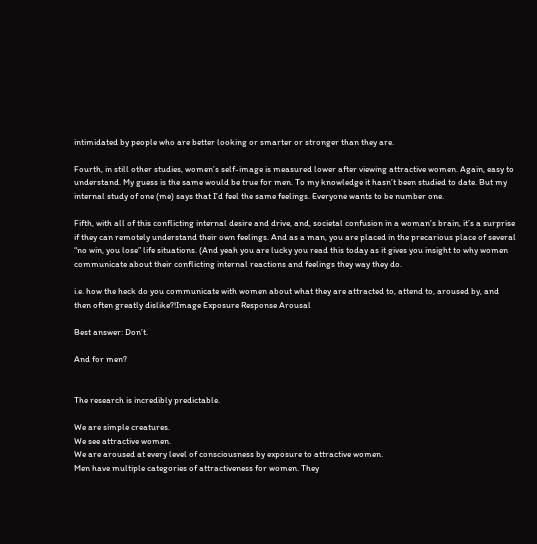intimidated by people who are better looking or smarter or stronger than they are.

Fourth, in still other studies, women’s self-image is measured lower after viewing attractive women. Again, easy to understand. My guess is the same would be true for men. To my knowledge it hasn’t been studied to date. But my internal study of one (me) says that I’d feel the same feelings. Everyone wants to be number one.

Fifth, with all of this conflicting internal desire and drive, and, societal confusion in a woman’s brain, it’s a surprise if they can remotely understand their own feelings. And as a man, you are placed in the precarious place of several “no win, you lose” life situations. (And yeah you are lucky you read this today as it gives you insight to why women communicate about their conflicting internal reactions and feelings they way they do.

i.e. how the heck do you communicate with women about what they are attracted to, attend to, aroused by, and then often greatly dislike?!Image Exposure Response Arousal

Best answer: Don’t.

And for men?


The research is incredibly predictable.

We are simple creatures.
We see attractive women.
We are aroused at every level of consciousness by exposure to attractive women.
Men have multiple categories of attractiveness for women. They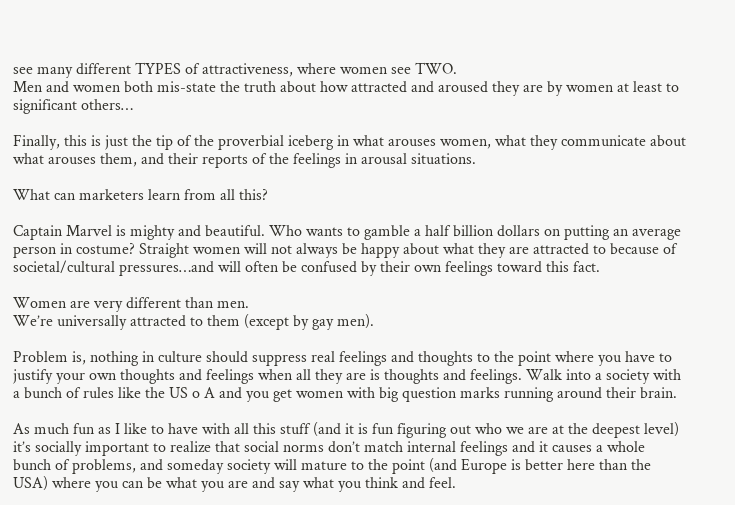see many different TYPES of attractiveness, where women see TWO.
Men and women both mis-state the truth about how attracted and aroused they are by women at least to significant others…

Finally, this is just the tip of the proverbial iceberg in what arouses women, what they communicate about what arouses them, and their reports of the feelings in arousal situations.

What can marketers learn from all this?

Captain Marvel is mighty and beautiful. Who wants to gamble a half billion dollars on putting an average person in costume? Straight women will not always be happy about what they are attracted to because of societal/cultural pressures…and will often be confused by their own feelings toward this fact.

Women are very different than men.
We’re universally attracted to them (except by gay men).

Problem is, nothing in culture should suppress real feelings and thoughts to the point where you have to justify your own thoughts and feelings when all they are is thoughts and feelings. Walk into a society with a bunch of rules like the US o A and you get women with big question marks running around their brain.

As much fun as I like to have with all this stuff (and it is fun figuring out who we are at the deepest level) it’s socially important to realize that social norms don’t match internal feelings and it causes a whole bunch of problems, and someday society will mature to the point (and Europe is better here than the USA) where you can be what you are and say what you think and feel.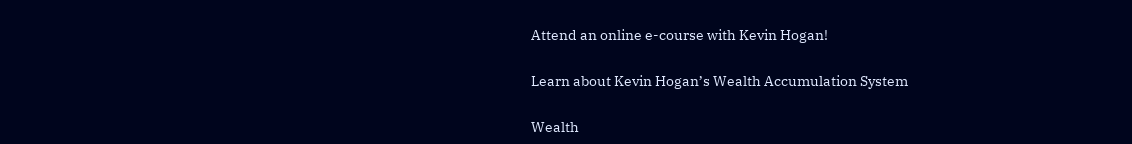Attend an online e-course with Kevin Hogan!

Learn about Kevin Hogan’s Wealth Accumulation System

Wealth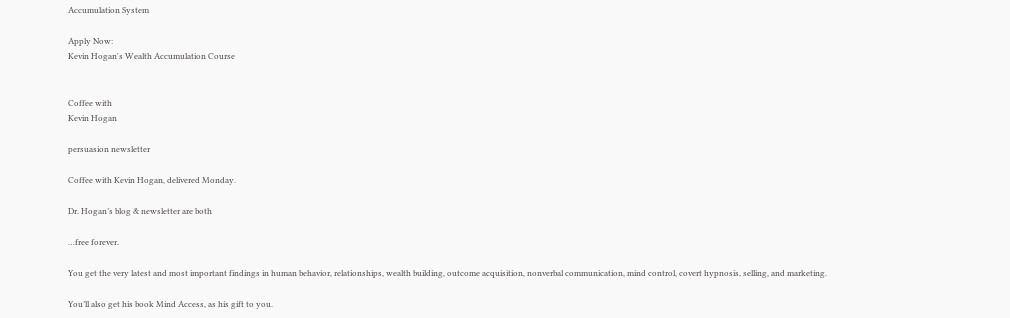Accumulation System

Apply Now:
Kevin Hogan's Wealth Accumulation Course


Coffee with
Kevin Hogan

persuasion newsletter

Coffee with Kevin Hogan, delivered Monday.

Dr. Hogan’s blog & newsletter are both

…free forever.

You get the very latest and most important findings in human behavior, relationships, wealth building, outcome acquisition, nonverbal communication, mind control, covert hypnosis, selling, and marketing.

You’ll also get his book Mind Access, as his gift to you.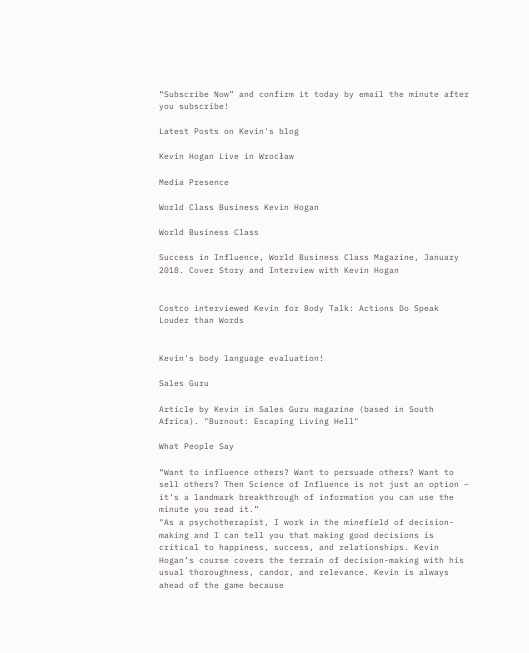“Subscribe Now” and confirm it today by email the minute after you subscribe!

Latest Posts on Kevin's blog

Kevin Hogan Live in Wrocław

Media Presence

World Class Business Kevin Hogan

World Business Class

Success in Influence, World Business Class Magazine, January 2018. Cover Story and Interview with Kevin Hogan


Costco interviewed Kevin for Body Talk: Actions Do Speak Louder than Words


Kevin's body language evaluation!

Sales Guru

Article by Kevin in Sales Guru magazine (based in South Africa). "Burnout: Escaping Living Hell"

What People Say

“Want to influence others? Want to persuade others? Want to sell others? Then Science of Influence is not just an option – it’s a landmark breakthrough of information you can use the minute you read it.”
"As a psychotherapist, I work in the minefield of decision-making and I can tell you that making good decisions is critical to happiness, success, and relationships. Kevin Hogan’s course covers the terrain of decision-making with his usual thoroughness, candor, and relevance. Kevin is always ahead of the game because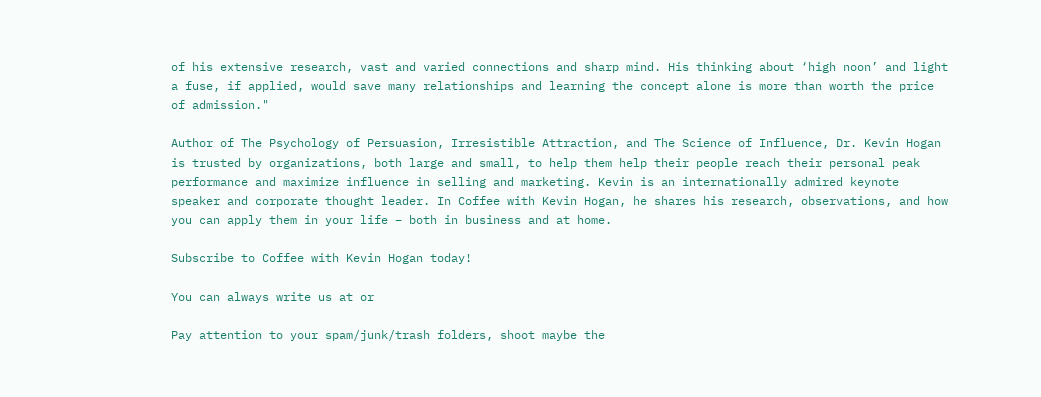of his extensive research, vast and varied connections and sharp mind. His thinking about ‘high noon’ and light a fuse, if applied, would save many relationships and learning the concept alone is more than worth the price of admission."

Author of The Psychology of Persuasion, Irresistible Attraction, and The Science of Influence, Dr. Kevin Hogan is trusted by organizations, both large and small, to help them help their people reach their personal peak performance and maximize influence in selling and marketing. Kevin is an internationally admired keynote speaker and corporate thought leader. In Coffee with Kevin Hogan, he shares his research, observations, and how you can apply them in your life – both in business and at home.

Subscribe to Coffee with Kevin Hogan today!

You can always write us at or

Pay attention to your spam/junk/trash folders, shoot maybe the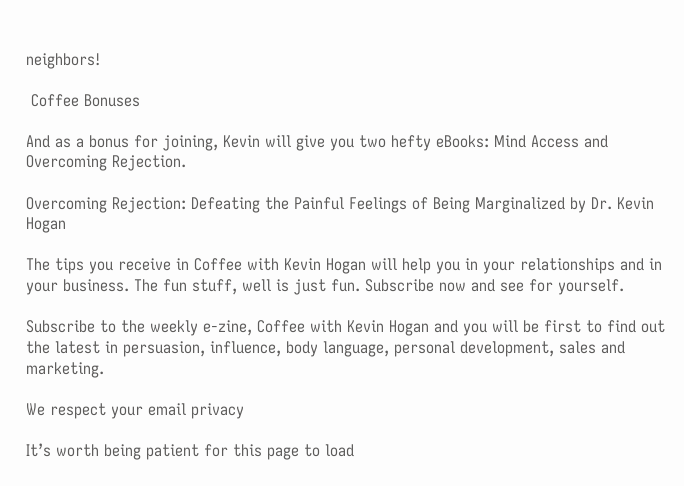neighbors!

 Coffee Bonuses

And as a bonus for joining, Kevin will give you two hefty eBooks: Mind Access and Overcoming Rejection.

Overcoming Rejection: Defeating the Painful Feelings of Being Marginalized by Dr. Kevin Hogan

The tips you receive in Coffee with Kevin Hogan will help you in your relationships and in your business. The fun stuff, well is just fun. Subscribe now and see for yourself.

Subscribe to the weekly e-zine, Coffee with Kevin Hogan and you will be first to find out the latest in persuasion, influence, body language, personal development, sales and marketing.

We respect your email privacy

It’s worth being patient for this page to load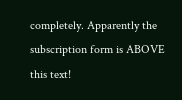completely. Apparently the subscription form is ABOVE this text!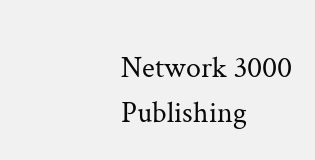Network 3000 Publishing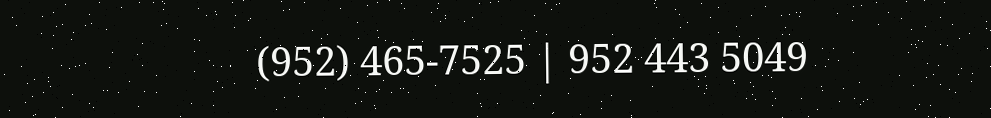(952) 465-7525 | 952 443 5049